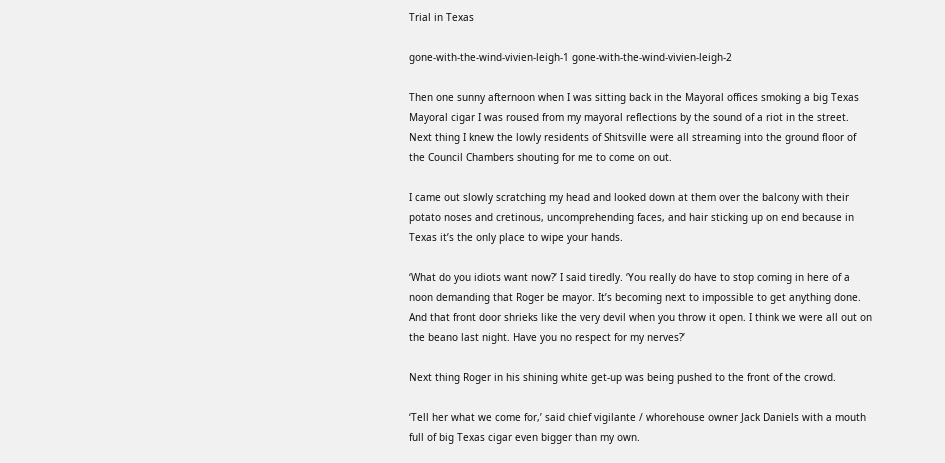Trial in Texas

gone-with-the-wind-vivien-leigh-1 gone-with-the-wind-vivien-leigh-2

Then one sunny afternoon when I was sitting back in the Mayoral offices smoking a big Texas Mayoral cigar I was roused from my mayoral reflections by the sound of a riot in the street. Next thing I knew the lowly residents of Shitsville were all streaming into the ground floor of the Council Chambers shouting for me to come on out.

I came out slowly scratching my head and looked down at them over the balcony with their potato noses and cretinous, uncomprehending faces, and hair sticking up on end because in Texas it’s the only place to wipe your hands.

‘What do you idiots want now?’ I said tiredly. ‘You really do have to stop coming in here of a noon demanding that Roger be mayor. It’s becoming next to impossible to get anything done. And that front door shrieks like the very devil when you throw it open. I think we were all out on the beano last night. Have you no respect for my nerves?’

Next thing Roger in his shining white get-up was being pushed to the front of the crowd.

‘Tell her what we come for,’ said chief vigilante / whorehouse owner Jack Daniels with a mouth full of big Texas cigar even bigger than my own.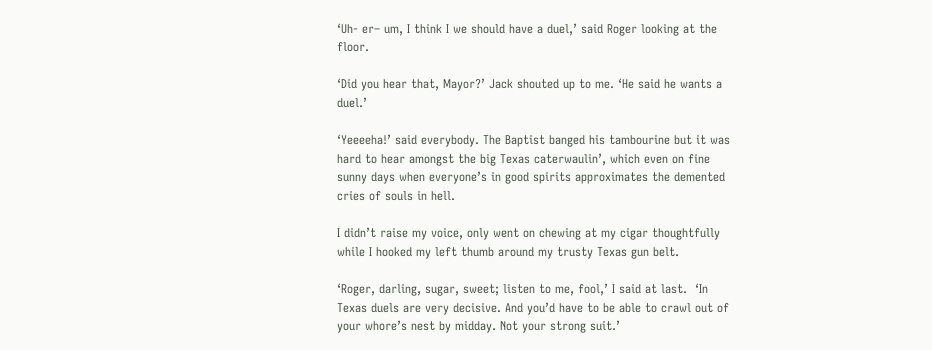‘Uh- er– um, I think I we should have a duel,’ said Roger looking at the floor.

‘Did you hear that, Mayor?’ Jack shouted up to me. ‘He said he wants a duel.’

‘Yeeeeha!’ said everybody. The Baptist banged his tambourine but it was hard to hear amongst the big Texas caterwaulin’, which even on fine sunny days when everyone’s in good spirits approximates the demented cries of souls in hell.

I didn’t raise my voice, only went on chewing at my cigar thoughtfully while I hooked my left thumb around my trusty Texas gun belt.

‘Roger, darling, sugar, sweet; listen to me, fool,’ I said at last.  ‘In Texas duels are very decisive. And you’d have to be able to crawl out of your whore’s nest by midday. Not your strong suit.’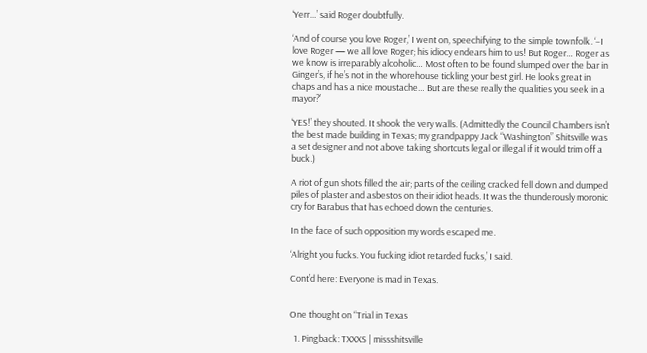‘Yerr…’ said Roger doubtfully.

‘And of course you love Roger,’ I went on, speechifying to the simple townfolk. ‘–I love Roger — we all love Roger; his idiocy endears him to us! But Roger… Roger as we know is irreparably alcoholic… Most often to be found slumped over the bar in Ginger’s, if he’s not in the whorehouse tickling your best girl. He looks great in chaps and has a nice moustache… But are these really the qualities you seek in a mayor?’

‘YES!’ they shouted. It shook the very walls. (Admittedly the Council Chambers isn’t the best made building in Texas; my grandpappy Jack “Washington” Shitsville was a set designer and not above taking shortcuts legal or illegal if it would trim off a buck.)

A riot of gun shots filled the air; parts of the ceiling cracked fell down and dumped piles of plaster and asbestos on their idiot heads. It was the thunderously moronic cry for Barabus that has echoed down the centuries.

In the face of such opposition my words escaped me.

‘Alright you fucks. You fucking idiot retarded fucks,’ I said.

Cont’d here: Everyone is mad in Texas.


One thought on “Trial in Texas

  1. Pingback: TXXXS | missshitsville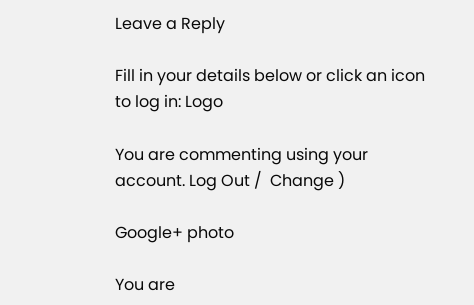Leave a Reply

Fill in your details below or click an icon to log in: Logo

You are commenting using your account. Log Out /  Change )

Google+ photo

You are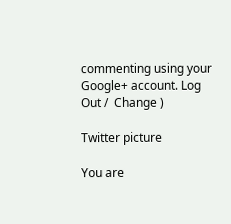commenting using your Google+ account. Log Out /  Change )

Twitter picture

You are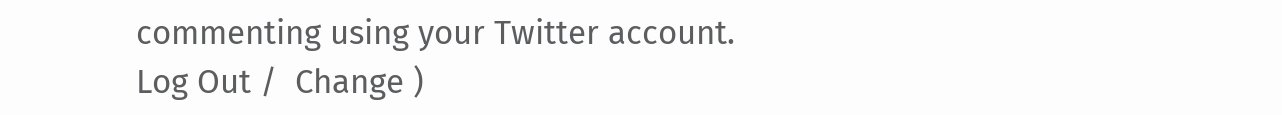commenting using your Twitter account. Log Out /  Change )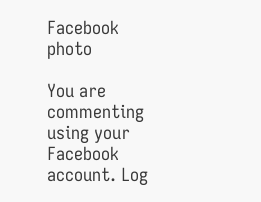Facebook photo

You are commenting using your Facebook account. Log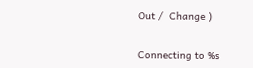Out /  Change )


Connecting to %s